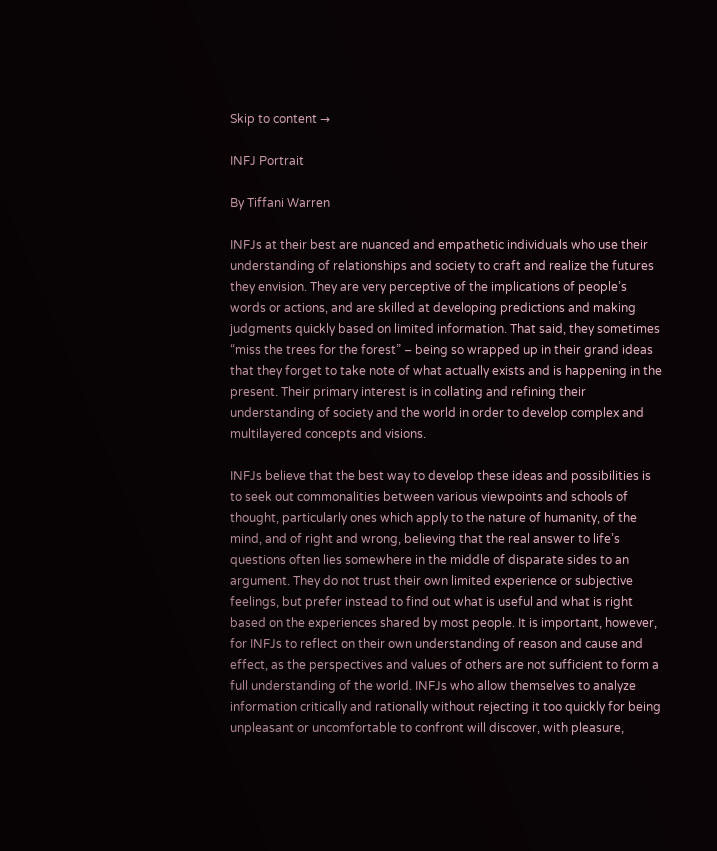Skip to content →

INFJ Portrait

By Tiffani Warren

INFJs at their best are nuanced and empathetic individuals who use their understanding of relationships and society to craft and realize the futures they envision. They are very perceptive of the implications of people’s words or actions, and are skilled at developing predictions and making judgments quickly based on limited information. That said, they sometimes “miss the trees for the forest” – being so wrapped up in their grand ideas that they forget to take note of what actually exists and is happening in the present. Their primary interest is in collating and refining their understanding of society and the world in order to develop complex and multilayered concepts and visions.

INFJs believe that the best way to develop these ideas and possibilities is to seek out commonalities between various viewpoints and schools of thought, particularly ones which apply to the nature of humanity, of the mind, and of right and wrong, believing that the real answer to life’s questions often lies somewhere in the middle of disparate sides to an argument. They do not trust their own limited experience or subjective feelings, but prefer instead to find out what is useful and what is right based on the experiences shared by most people. It is important, however, for INFJs to reflect on their own understanding of reason and cause and effect, as the perspectives and values of others are not sufficient to form a full understanding of the world. INFJs who allow themselves to analyze information critically and rationally without rejecting it too quickly for being unpleasant or uncomfortable to confront will discover, with pleasure,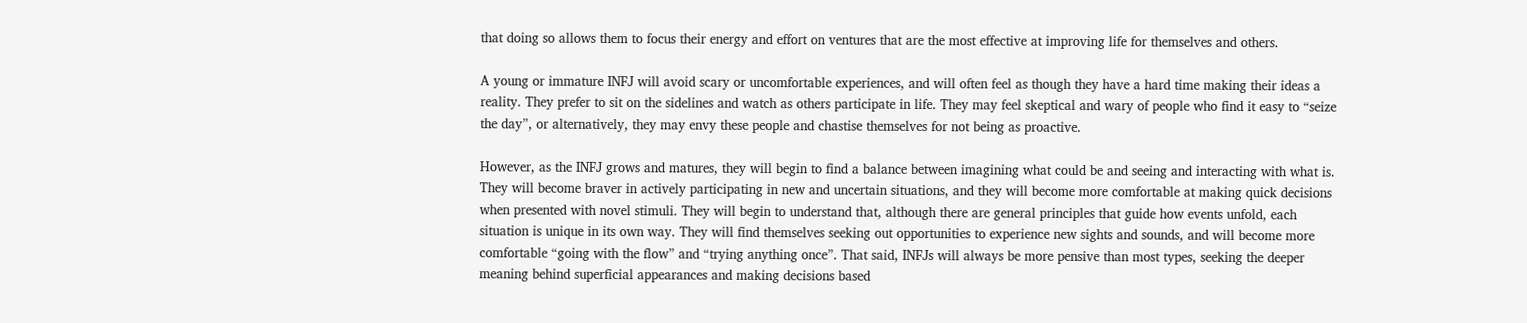that doing so allows them to focus their energy and effort on ventures that are the most effective at improving life for themselves and others.

A young or immature INFJ will avoid scary or uncomfortable experiences, and will often feel as though they have a hard time making their ideas a reality. They prefer to sit on the sidelines and watch as others participate in life. They may feel skeptical and wary of people who find it easy to “seize the day”, or alternatively, they may envy these people and chastise themselves for not being as proactive.

However, as the INFJ grows and matures, they will begin to find a balance between imagining what could be and seeing and interacting with what is. They will become braver in actively participating in new and uncertain situations, and they will become more comfortable at making quick decisions when presented with novel stimuli. They will begin to understand that, although there are general principles that guide how events unfold, each situation is unique in its own way. They will find themselves seeking out opportunities to experience new sights and sounds, and will become more comfortable “going with the flow” and “trying anything once”. That said, INFJs will always be more pensive than most types, seeking the deeper meaning behind superficial appearances and making decisions based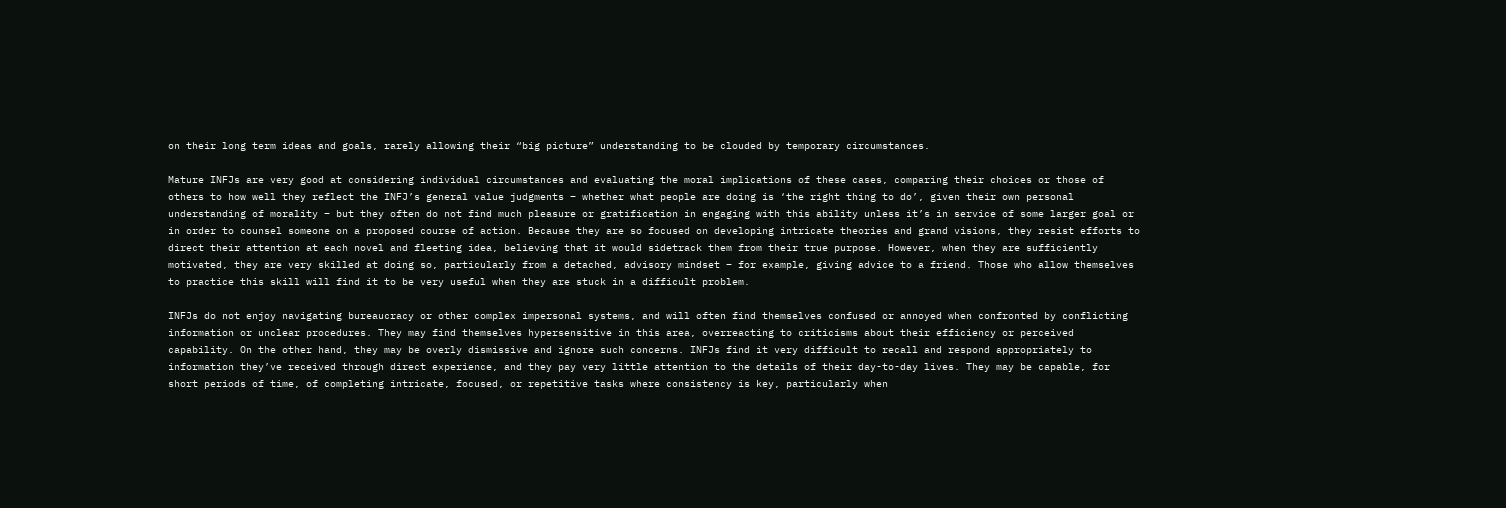on their long term ideas and goals, rarely allowing their “big picture” understanding to be clouded by temporary circumstances.

Mature INFJs are very good at considering individual circumstances and evaluating the moral implications of these cases, comparing their choices or those of others to how well they reflect the INFJ’s general value judgments – whether what people are doing is ‘the right thing to do’, given their own personal understanding of morality – but they often do not find much pleasure or gratification in engaging with this ability unless it’s in service of some larger goal or in order to counsel someone on a proposed course of action. Because they are so focused on developing intricate theories and grand visions, they resist efforts to direct their attention at each novel and fleeting idea, believing that it would sidetrack them from their true purpose. However, when they are sufficiently motivated, they are very skilled at doing so, particularly from a detached, advisory mindset – for example, giving advice to a friend. Those who allow themselves to practice this skill will find it to be very useful when they are stuck in a difficult problem.

INFJs do not enjoy navigating bureaucracy or other complex impersonal systems, and will often find themselves confused or annoyed when confronted by conflicting information or unclear procedures. They may find themselves hypersensitive in this area, overreacting to criticisms about their efficiency or perceived capability. On the other hand, they may be overly dismissive and ignore such concerns. INFJs find it very difficult to recall and respond appropriately to information they’ve received through direct experience, and they pay very little attention to the details of their day-to-day lives. They may be capable, for short periods of time, of completing intricate, focused, or repetitive tasks where consistency is key, particularly when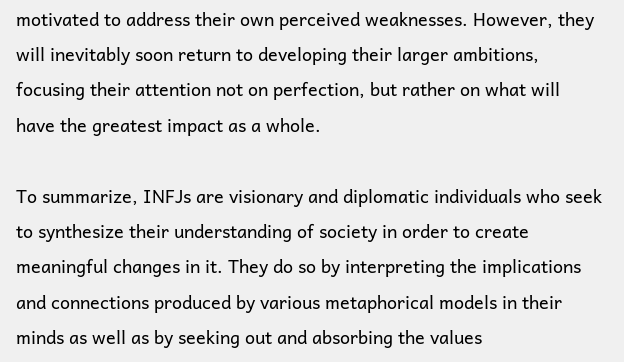motivated to address their own perceived weaknesses. However, they will inevitably soon return to developing their larger ambitions, focusing their attention not on perfection, but rather on what will have the greatest impact as a whole.

To summarize, INFJs are visionary and diplomatic individuals who seek to synthesize their understanding of society in order to create meaningful changes in it. They do so by interpreting the implications and connections produced by various metaphorical models in their minds as well as by seeking out and absorbing the values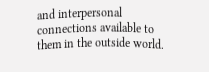and interpersonal connections available to them in the outside world.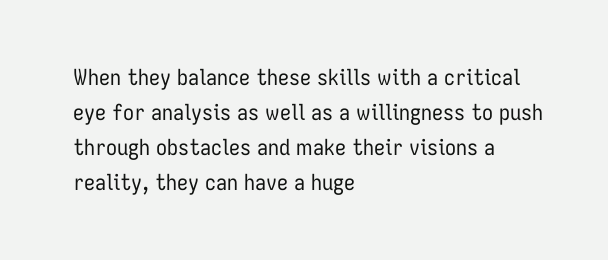When they balance these skills with a critical eye for analysis as well as a willingness to push through obstacles and make their visions a reality, they can have a huge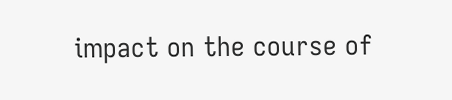impact on the course of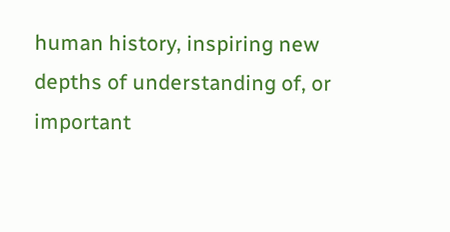human history, inspiring new depths of understanding of, or important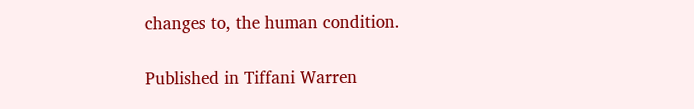changes to, the human condition.

Published in Tiffani Warren